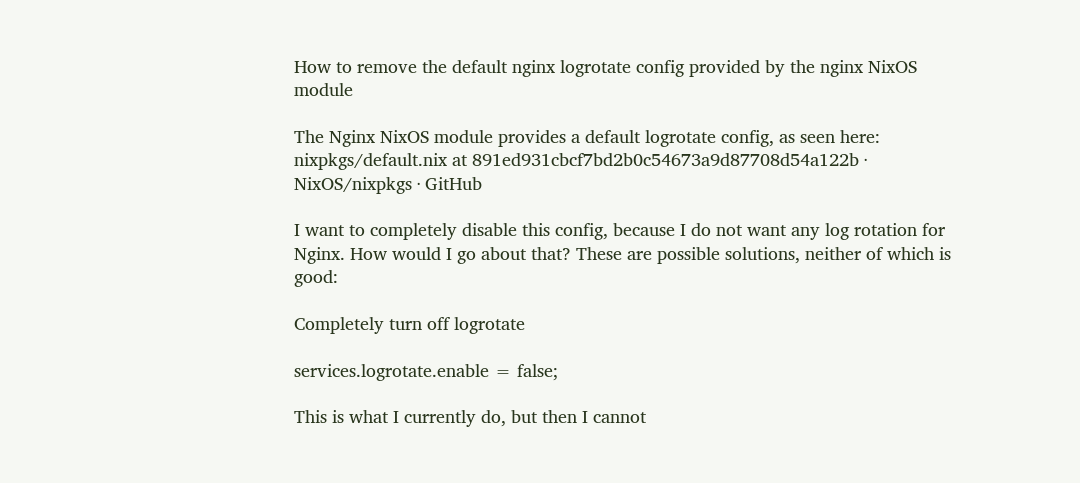How to remove the default nginx logrotate config provided by the nginx NixOS module

The Nginx NixOS module provides a default logrotate config, as seen here: nixpkgs/default.nix at 891ed931cbcf7bd2b0c54673a9d87708d54a122b · NixOS/nixpkgs · GitHub

I want to completely disable this config, because I do not want any log rotation for Nginx. How would I go about that? These are possible solutions, neither of which is good:

Completely turn off logrotate

services.logrotate.enable = false;

This is what I currently do, but then I cannot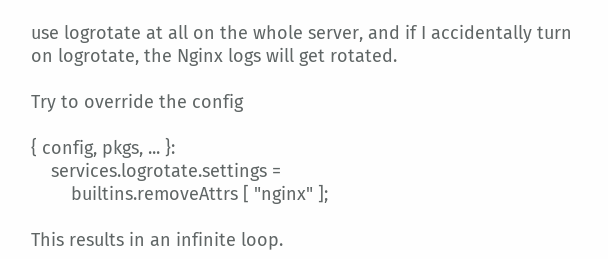use logrotate at all on the whole server, and if I accidentally turn on logrotate, the Nginx logs will get rotated.

Try to override the config

{ config, pkgs, ... }:
    services.logrotate.settings =
        builtins.removeAttrs [ "nginx" ];

This results in an infinite loop.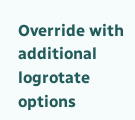Override with additional logrotate options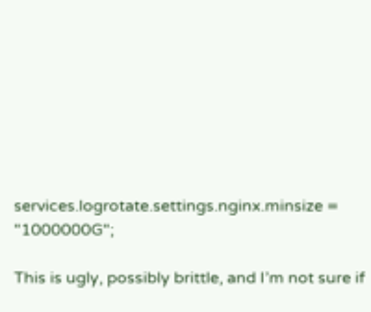services.logrotate.settings.nginx.minsize = "1000000G";

This is ugly, possibly brittle, and I’m not sure if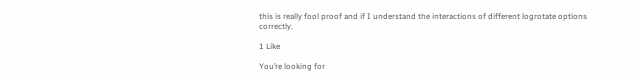this is really fool proof and if I understand the interactions of different logrotate options correctly.

1 Like

You’re looking for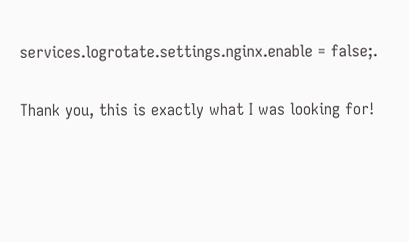services.logrotate.settings.nginx.enable = false;.


Thank you, this is exactly what I was looking for!